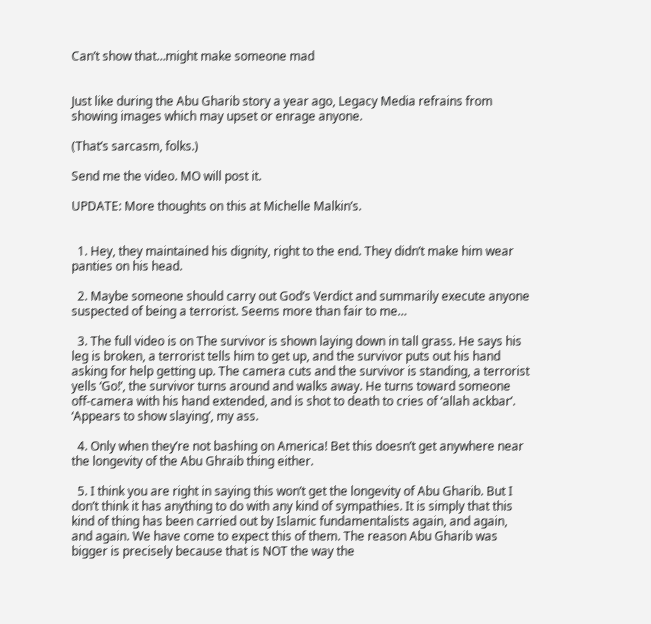Can’t show that…might make someone mad


Just like during the Abu Gharib story a year ago, Legacy Media refrains from showing images which may upset or enrage anyone.

(That’s sarcasm, folks.)

Send me the video. MO will post it.

UPDATE: More thoughts on this at Michelle Malkin’s.


  1. Hey, they maintained his dignity, right to the end. They didn’t make him wear panties on his head.

  2. Maybe someone should carry out God’s Verdict and summarily execute anyone suspected of being a terrorist. Seems more than fair to me…

  3. The full video is on The survivor is shown laying down in tall grass. He says his leg is broken, a terrorist tells him to get up, and the survivor puts out his hand asking for help getting up. The camera cuts and the survivor is standing, a terrorist yells ‘Go!’, the survivor turns around and walks away. He turns toward someone off-camera with his hand extended, and is shot to death to cries of ‘allah ackbar’. ‘Appears to show slaying’, my ass.

  4. Only when they’re not bashing on America! Bet this doesn’t get anywhere near the longevity of the Abu Ghraib thing either.

  5. I think you are right in saying this won’t get the longevity of Abu Gharib. But I don’t think it has anything to do with any kind of sympathies. It is simply that this kind of thing has been carried out by Islamic fundamentalists again, and again, and again. We have come to expect this of them. The reason Abu Gharib was bigger is precisely because that is NOT the way the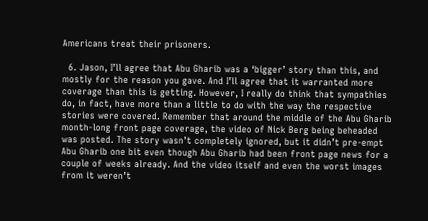Americans treat their prisoners.

  6. Jason, I’ll agree that Abu Gharib was a ‘bigger’ story than this, and mostly for the reason you gave. And I’ll agree that it warranted more coverage than this is getting. However, I really do think that sympathies do, in fact, have more than a little to do with the way the respective stories were covered. Remember that around the middle of the Abu Gharib month-long front page coverage, the video of Nick Berg being beheaded was posted. The story wasn’t completely ignored, but it didn’t pre-empt Abu Gharib one bit even though Abu Gharib had been front page news for a couple of weeks already. And the video itself and even the worst images from it weren’t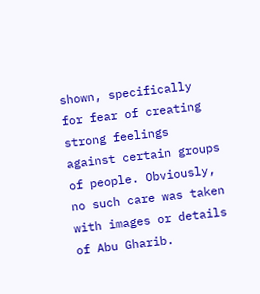shown, specifically for fear of creating strong feelings against certain groups of people. Obviously, no such care was taken with images or details of Abu Gharib.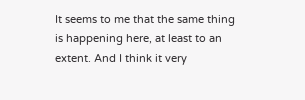It seems to me that the same thing is happening here, at least to an extent. And I think it very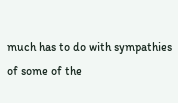much has to do with sympathies of some of the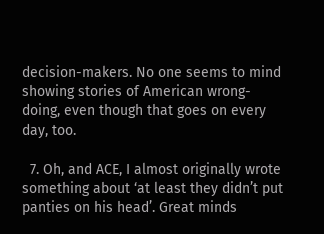decision-makers. No one seems to mind showing stories of American wrong-doing, even though that goes on every day, too.

  7. Oh, and ACE, I almost originally wrote something about ‘at least they didn’t put panties on his head’. Great minds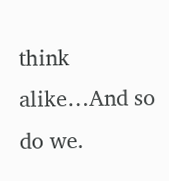think alike…And so do we.